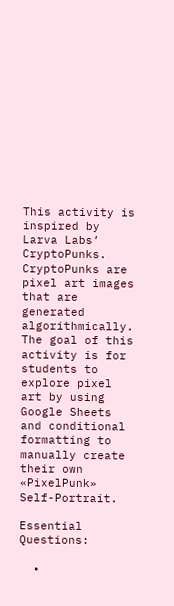This activity is inspired by Larva Labs’ CryptoPunks. CryptoPunks are pixel art images that are generated algorithmically. The goal of this activity is for students to explore pixel art by using Google Sheets and conditional formatting to manually create their own «PixelPunk» Self-Portrait.

Essential Questions:

  •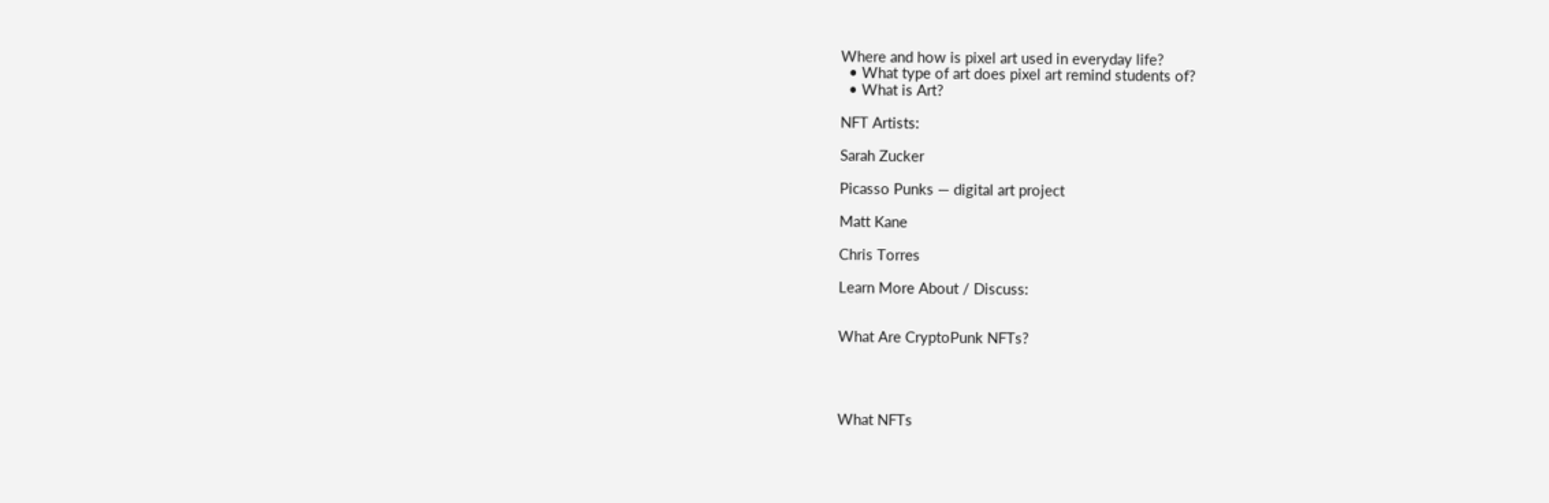Where and how is pixel art used in everyday life?
  • What type of art does pixel art remind students of?
  • What is Art?

NFT Artists:

Sarah Zucker

Picasso Punks — digital art project

Matt Kane

Chris Torres

Learn More About / Discuss:


What Are CryptoPunk NFTs?




What NFTs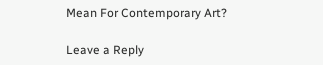Mean For Contemporary Art?

Leave a Reply